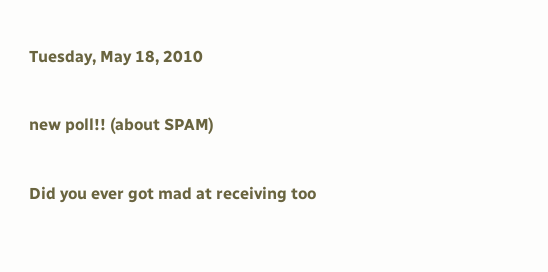Tuesday, May 18, 2010

new poll!! (about SPAM)

Did you ever got mad at receiving too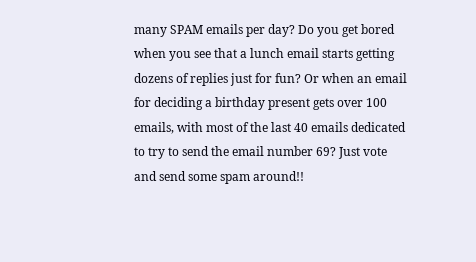many SPAM emails per day? Do you get bored when you see that a lunch email starts getting dozens of replies just for fun? Or when an email for deciding a birthday present gets over 100 emails, with most of the last 40 emails dedicated to try to send the email number 69? Just vote and send some spam around!!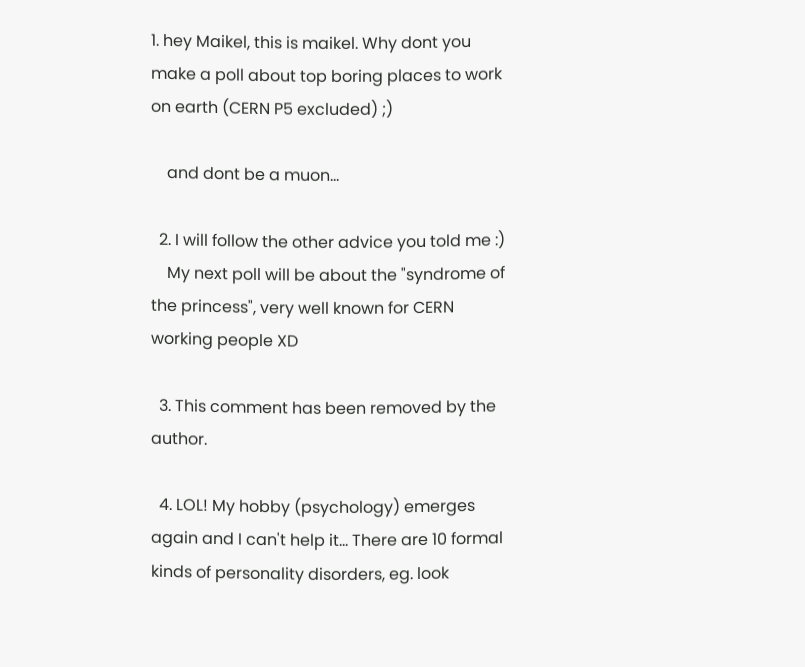1. hey Maikel, this is maikel. Why dont you make a poll about top boring places to work on earth (CERN P5 excluded) ;)

    and dont be a muon...

  2. I will follow the other advice you told me :)
    My next poll will be about the "syndrome of the princess", very well known for CERN working people XD

  3. This comment has been removed by the author.

  4. LOL! My hobby (psychology) emerges again and I can't help it... There are 10 formal kinds of personality disorders, eg. look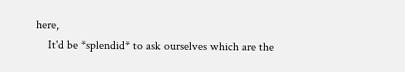here,
    It'd be *splendid* to ask ourselves which are the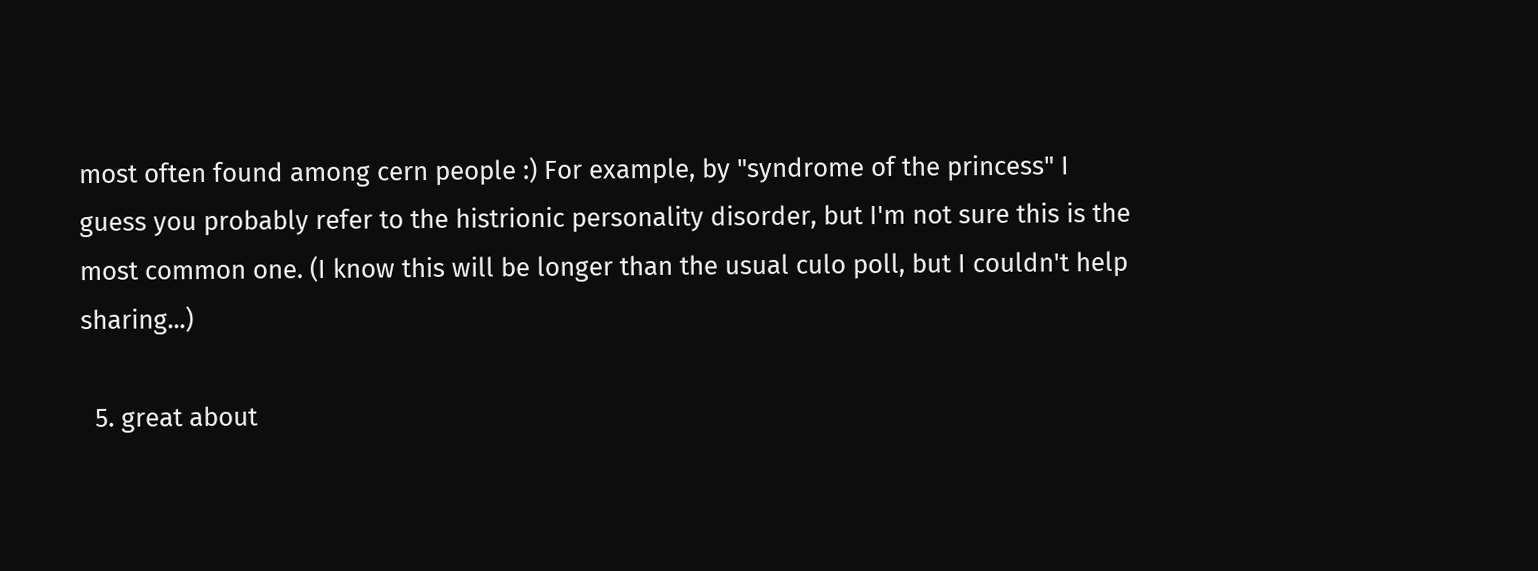most often found among cern people :) For example, by "syndrome of the princess" I guess you probably refer to the histrionic personality disorder, but I'm not sure this is the most common one. (I know this will be longer than the usual culo poll, but I couldn't help sharing...)

  5. great about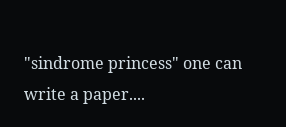"sindrome princess" one can write a paper....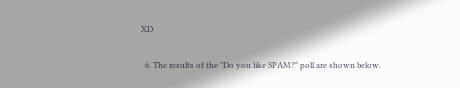XD

  6. The results of the "Do you like SPAM?" poll are shown below.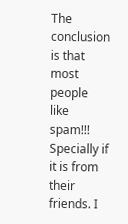The conclusion is that most people like spam!!! Specially if it is from their friends. I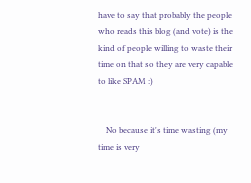have to say that probably the people who reads this blog (and vote) is the kind of people willing to waste their time on that so they are very capable to like SPAM :)


    No because it's time wasting (my time is very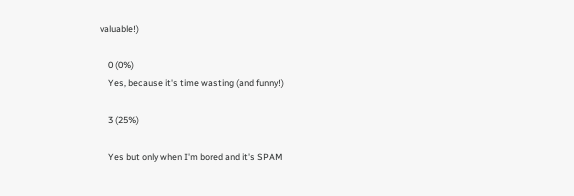valuable!)

    0 (0%)
    Yes, because it's time wasting (and funny!)

    3 (25%)

    Yes but only when I'm bored and it's SPAM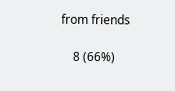from friends

    8 (66%)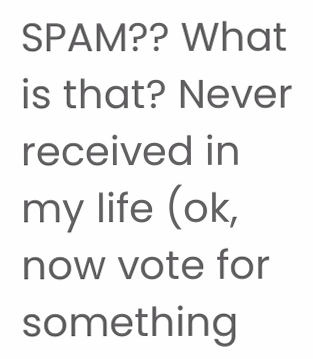SPAM?? What is that? Never received in my life (ok, now vote for something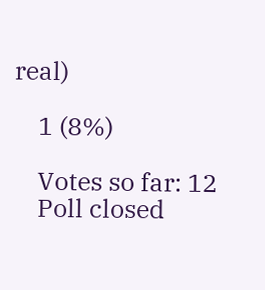real)

    1 (8%)

    Votes so far: 12
    Poll closed